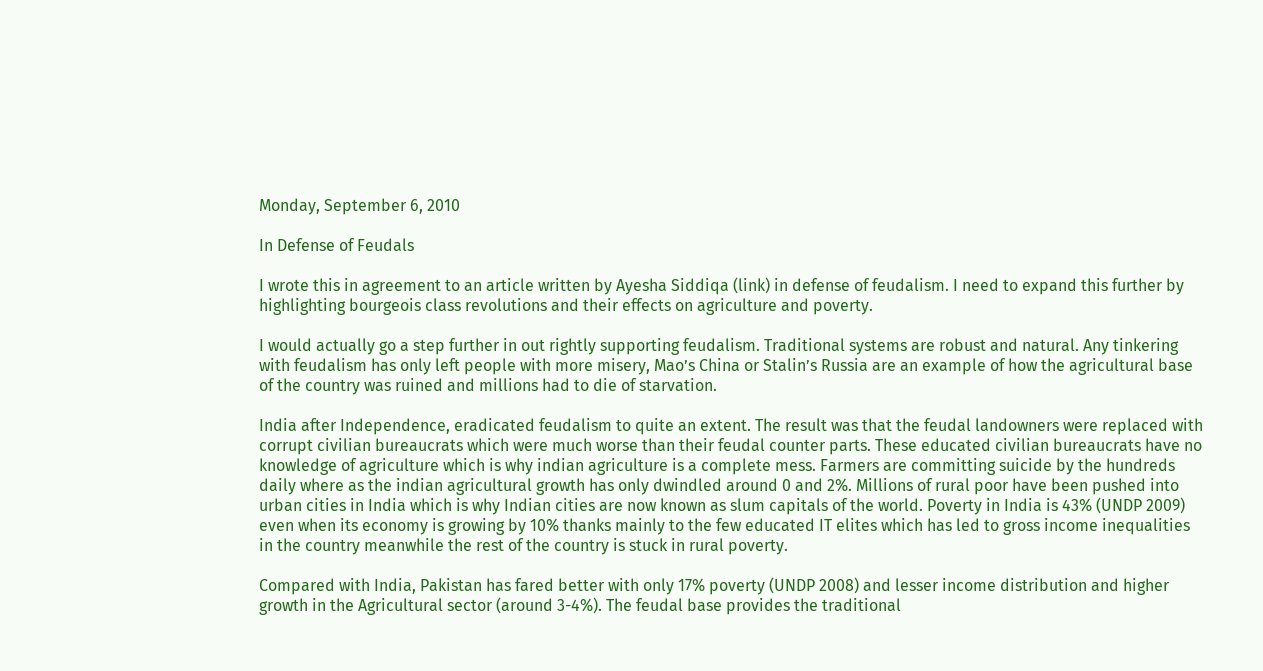Monday, September 6, 2010

In Defense of Feudals

I wrote this in agreement to an article written by Ayesha Siddiqa (link) in defense of feudalism. I need to expand this further by highlighting bourgeois class revolutions and their effects on agriculture and poverty.

I would actually go a step further in out rightly supporting feudalism. Traditional systems are robust and natural. Any tinkering with feudalism has only left people with more misery, Mao’s China or Stalin’s Russia are an example of how the agricultural base of the country was ruined and millions had to die of starvation.

India after Independence, eradicated feudalism to quite an extent. The result was that the feudal landowners were replaced with corrupt civilian bureaucrats which were much worse than their feudal counter parts. These educated civilian bureaucrats have no knowledge of agriculture which is why indian agriculture is a complete mess. Farmers are committing suicide by the hundreds daily where as the indian agricultural growth has only dwindled around 0 and 2%. Millions of rural poor have been pushed into urban cities in India which is why Indian cities are now known as slum capitals of the world. Poverty in India is 43% (UNDP 2009) even when its economy is growing by 10% thanks mainly to the few educated IT elites which has led to gross income inequalities in the country meanwhile the rest of the country is stuck in rural poverty.

Compared with India, Pakistan has fared better with only 17% poverty (UNDP 2008) and lesser income distribution and higher growth in the Agricultural sector (around 3-4%). The feudal base provides the traditional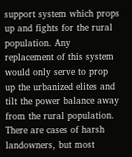support system which props up and fights for the rural population. Any replacement of this system would only serve to prop up the urbanized elites and tilt the power balance away from the rural population.
There are cases of harsh landowners, but most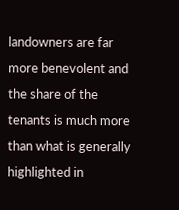landowners are far more benevolent and the share of the tenants is much more than what is generally highlighted in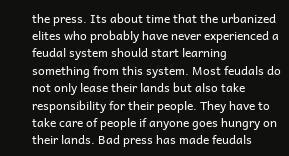the press. Its about time that the urbanized elites who probably have never experienced a feudal system should start learning something from this system. Most feudals do not only lease their lands but also take responsibility for their people. They have to take care of people if anyone goes hungry on their lands. Bad press has made feudals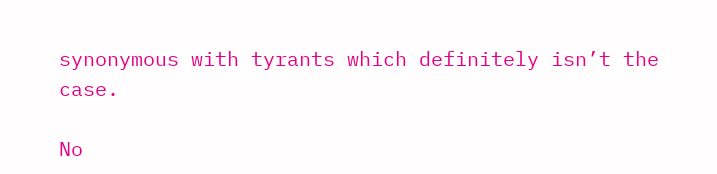synonymous with tyrants which definitely isn’t the case.

No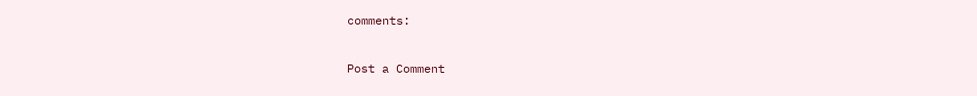comments:

Post a Comment